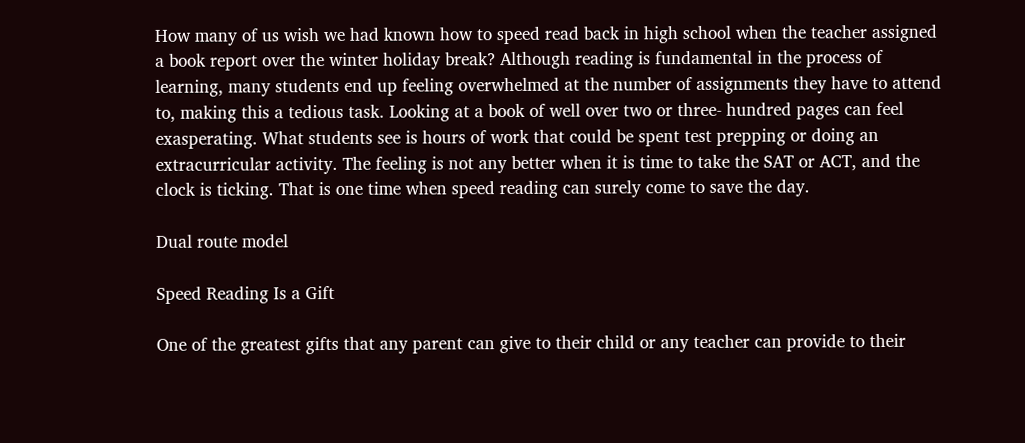How many of us wish we had known how to speed read back in high school when the teacher assigned a book report over the winter holiday break? Although reading is fundamental in the process of learning, many students end up feeling overwhelmed at the number of assignments they have to attend to, making this a tedious task. Looking at a book of well over two or three- hundred pages can feel exasperating. What students see is hours of work that could be spent test prepping or doing an extracurricular activity. The feeling is not any better when it is time to take the SAT or ACT, and the clock is ticking. That is one time when speed reading can surely come to save the day.

Dual route model

Speed Reading Is a Gift

One of the greatest gifts that any parent can give to their child or any teacher can provide to their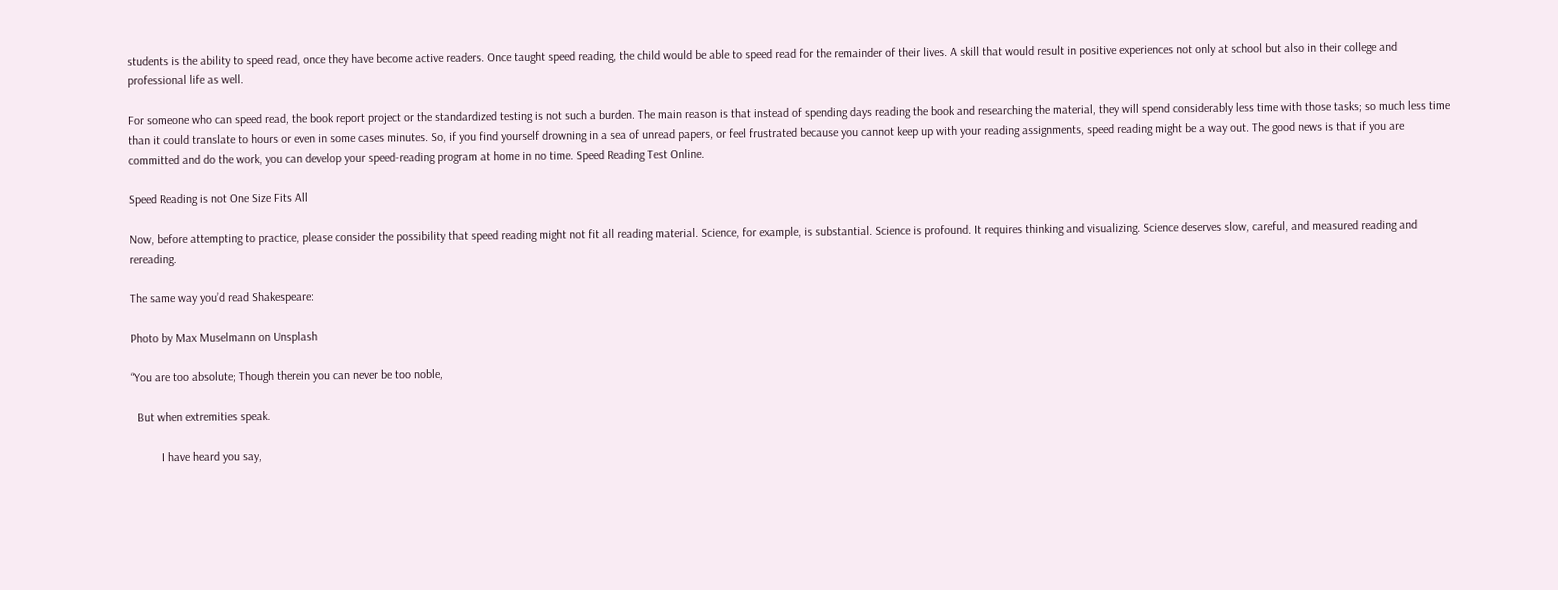students is the ability to speed read, once they have become active readers. Once taught speed reading, the child would be able to speed read for the remainder of their lives. A skill that would result in positive experiences not only at school but also in their college and professional life as well.

For someone who can speed read, the book report project or the standardized testing is not such a burden. The main reason is that instead of spending days reading the book and researching the material, they will spend considerably less time with those tasks; so much less time than it could translate to hours or even in some cases minutes. So, if you find yourself drowning in a sea of unread papers, or feel frustrated because you cannot keep up with your reading assignments, speed reading might be a way out. The good news is that if you are committed and do the work, you can develop your speed-reading program at home in no time. Speed Reading Test Online.

Speed Reading is not One Size Fits All

Now, before attempting to practice, please consider the possibility that speed reading might not fit all reading material. Science, for example, is substantial. Science is profound. It requires thinking and visualizing. Science deserves slow, careful, and measured reading and rereading.

The same way you’d read Shakespeare:

Photo by Max Muselmann on Unsplash

“You are too absolute; Though therein you can never be too noble,

  But when extremities speak.

          I have heard you say,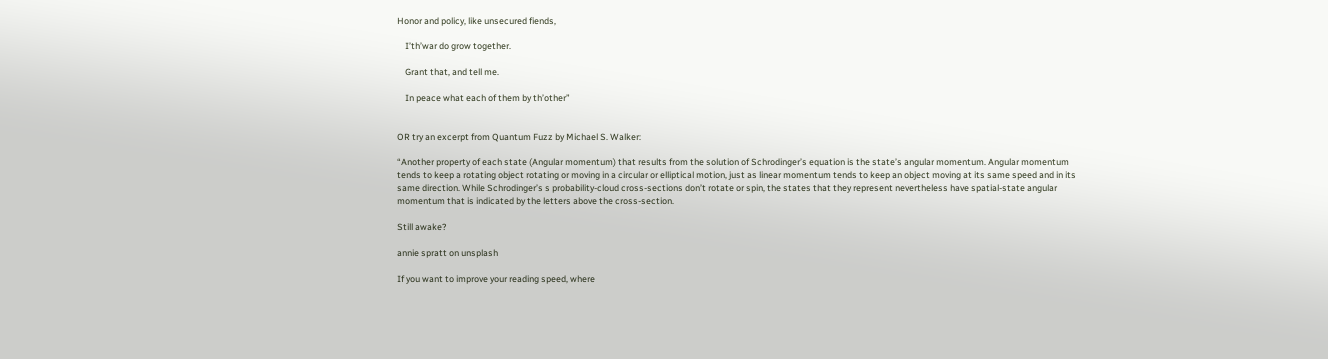Honor and policy, like unsecured fiends,

    I’th’war do grow together.

    Grant that, and tell me.

    In peace what each of them by th’other”


OR try an excerpt from Quantum Fuzz by Michael S. Walker:

“Another property of each state (Angular momentum) that results from the solution of Schrodinger’s equation is the state’s angular momentum. Angular momentum tends to keep a rotating object rotating or moving in a circular or elliptical motion, just as linear momentum tends to keep an object moving at its same speed and in its same direction. While Schrodinger’s s probability-cloud cross-sections don’t rotate or spin, the states that they represent nevertheless have spatial-state angular momentum that is indicated by the letters above the cross-section.

Still awake?

annie spratt on unsplash

If you want to improve your reading speed, where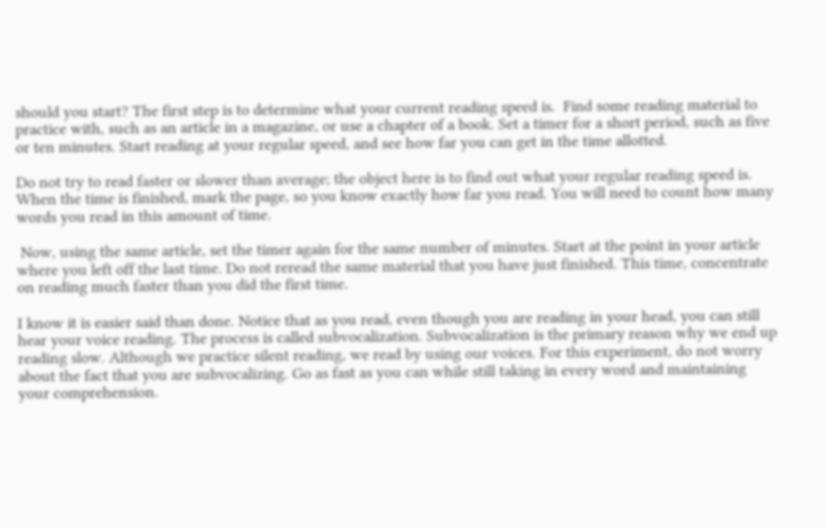should you start? The first step is to determine what your current reading speed is.  Find some reading material to practice with, such as an article in a magazine, or use a chapter of a book. Set a timer for a short period, such as five or ten minutes. Start reading at your regular speed, and see how far you can get in the time allotted.

Do not try to read faster or slower than average; the object here is to find out what your regular reading speed is. When the time is finished, mark the page, so you know exactly how far you read. You will need to count how many words you read in this amount of time.

 Now, using the same article, set the timer again for the same number of minutes. Start at the point in your article where you left off the last time. Do not reread the same material that you have just finished. This time, concentrate on reading much faster than you did the first time.

I know it is easier said than done. Notice that as you read, even though you are reading in your head, you can still hear your voice reading. The process is called subvocalization. Subvocalization is the primary reason why we end up reading slow. Although we practice silent reading, we read by using our voices. For this experiment, do not worry about the fact that you are subvocalizing. Go as fast as you can while still taking in every word and maintaining your comprehension.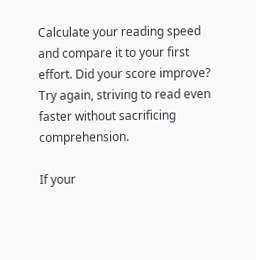Calculate your reading speed and compare it to your first effort. Did your score improve? Try again, striving to read even faster without sacrificing comprehension.

If your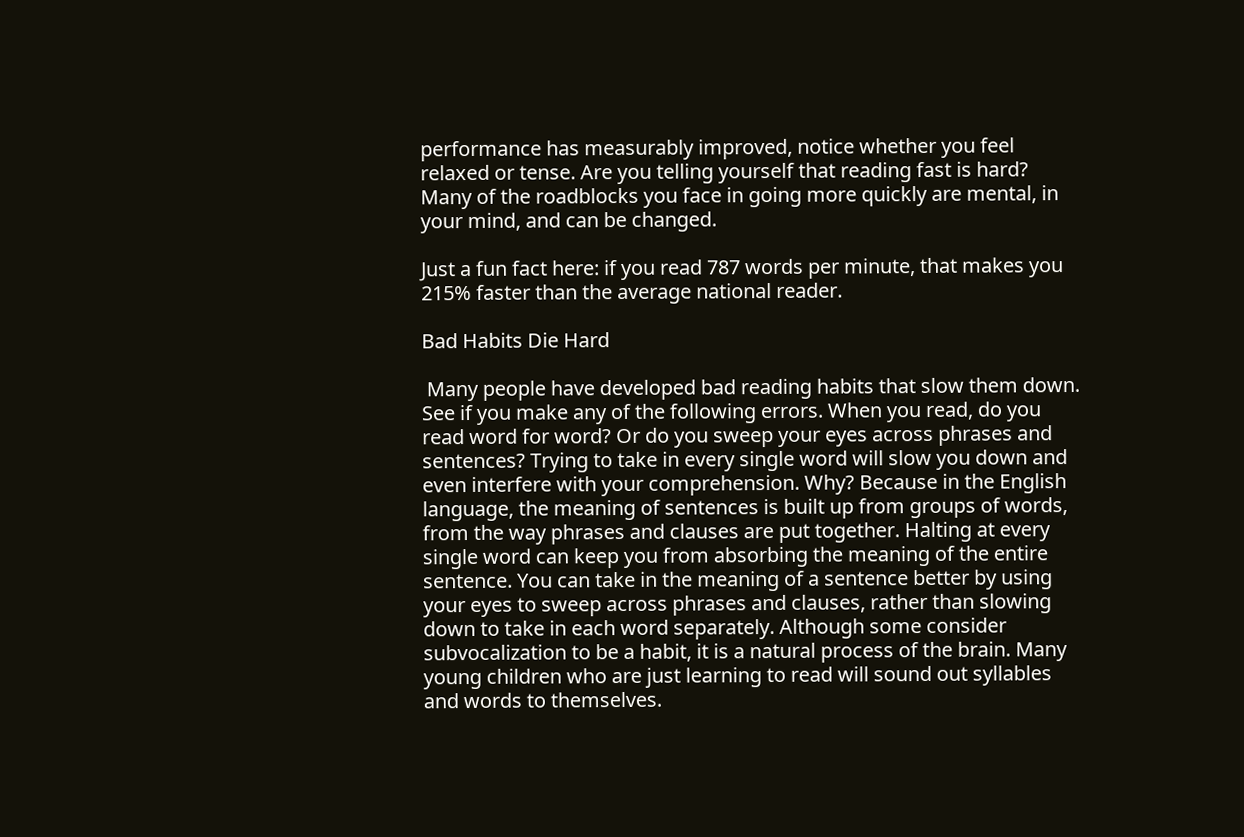performance has measurably improved, notice whether you feel relaxed or tense. Are you telling yourself that reading fast is hard? Many of the roadblocks you face in going more quickly are mental, in your mind, and can be changed.

Just a fun fact here: if you read 787 words per minute, that makes you 215% faster than the average national reader.

Bad Habits Die Hard

 Many people have developed bad reading habits that slow them down. See if you make any of the following errors. When you read, do you read word for word? Or do you sweep your eyes across phrases and sentences? Trying to take in every single word will slow you down and even interfere with your comprehension. Why? Because in the English language, the meaning of sentences is built up from groups of words, from the way phrases and clauses are put together. Halting at every single word can keep you from absorbing the meaning of the entire sentence. You can take in the meaning of a sentence better by using your eyes to sweep across phrases and clauses, rather than slowing down to take in each word separately. Although some consider subvocalization to be a habit, it is a natural process of the brain. Many young children who are just learning to read will sound out syllables and words to themselves.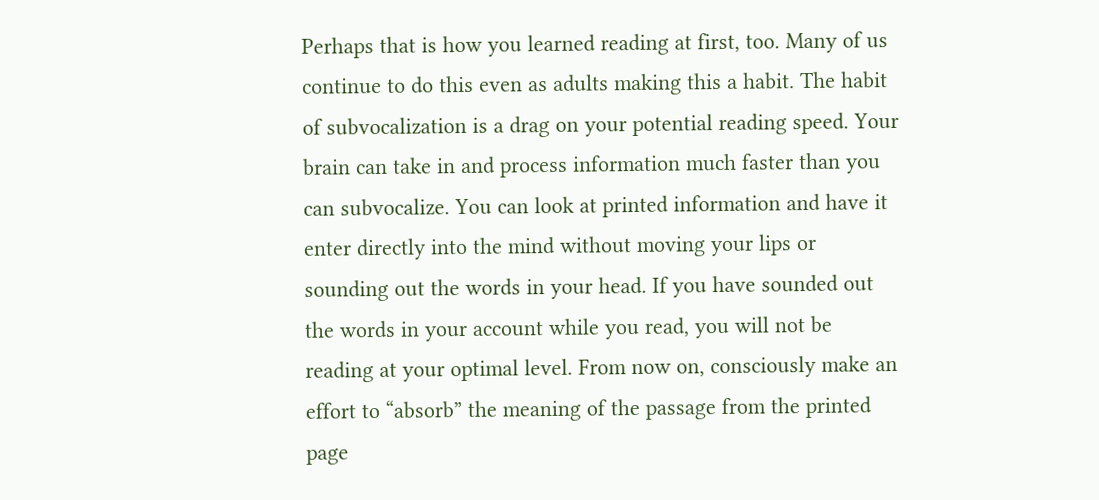Perhaps that is how you learned reading at first, too. Many of us continue to do this even as adults making this a habit. The habit of subvocalization is a drag on your potential reading speed. Your brain can take in and process information much faster than you can subvocalize. You can look at printed information and have it enter directly into the mind without moving your lips or sounding out the words in your head. If you have sounded out the words in your account while you read, you will not be reading at your optimal level. From now on, consciously make an effort to “absorb” the meaning of the passage from the printed page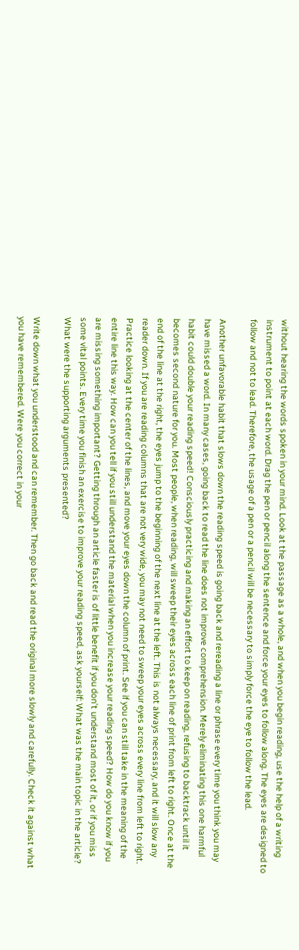without hearing the words spoken in your mind. Look at the passage as a whole, and when you begin reading, use the help of a writing instrument to point at each word. Drag the pen or pencil along the sentence and force your eyes to follow along. The eyes are designed to follow and not to lead. Therefore, the usage of a pen or a pencil will be necessary to simply force the eye to follow the lead.

Another unfavorable habit that slows down the reading speed is going back and rereading a line or phrase every time you think you may have missed a word. In many cases, going back to read the line does not improve comprehension. Merely eliminating this one harmful habit could double your reading speed! Consciously practicing and making an effort to keep on reading, refusing to backtrack until it becomes second nature for you. Most people, when reading, will sweep their eyes across each line of print from left to right. Once at the end of the line at the right, the eyes jump to the beginning of the next line at the left. This is not always necessary, and it will slow any reader down. If you are reading columns that are not very wide, you may not need to sweep your eyes across every line from left to right. Practice looking at the center of the lines, and move your eyes down the column of print. See if you can still take in the meaning of the entire line this way. How can you tell if you still understand the material when you increase your reading speed? How do you know if you are missing something important? Getting through an article faster is of little benefit if you don’t understand most of it, or if you miss some vital points. Every time you finish an exercise to improve your reading speed, ask yourself: What was the main topic in the article? What were the supporting arguments presented?

Write down what you understood and can remember. Then go back and read the original more slowly and carefully. Check it against what you have remembered. Were you correct in your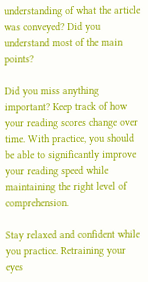understanding of what the article was conveyed? Did you understand most of the main points?

Did you miss anything important? Keep track of how your reading scores change over time. With practice, you should be able to significantly improve your reading speed while maintaining the right level of comprehension.

Stay relaxed and confident while you practice. Retraining your eyes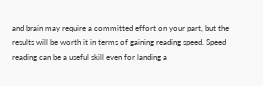and brain may require a committed effort on your part, but the results will be worth it in terms of gaining reading speed. Speed reading can be a useful skill even for landing a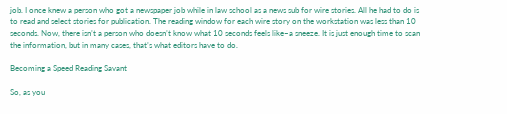job. I once knew a person who got a newspaper job while in law school as a news sub for wire stories. All he had to do is to read and select stories for publication. The reading window for each wire story on the workstation was less than 10 seconds. Now, there isn’t a person who doesn’t know what 10 seconds feels like–a sneeze. It is just enough time to scan the information, but in many cases, that’s what editors have to do.

Becoming a Speed Reading Savant

So, as you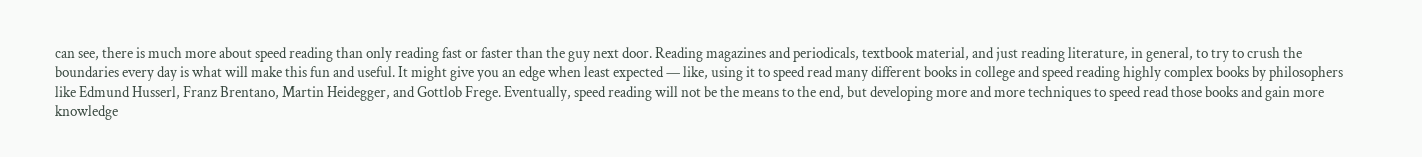can see, there is much more about speed reading than only reading fast or faster than the guy next door. Reading magazines and periodicals, textbook material, and just reading literature, in general, to try to crush the boundaries every day is what will make this fun and useful. It might give you an edge when least expected — like, using it to speed read many different books in college and speed reading highly complex books by philosophers like Edmund Husserl, Franz Brentano, Martin Heidegger, and Gottlob Frege. Eventually, speed reading will not be the means to the end, but developing more and more techniques to speed read those books and gain more knowledge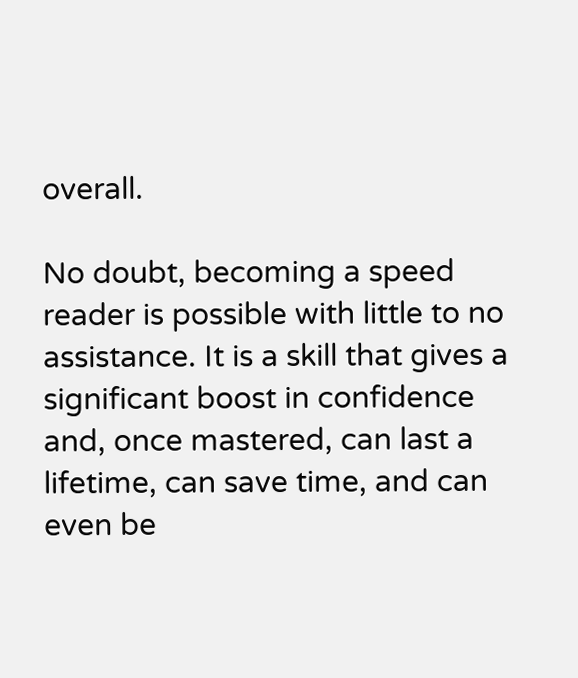overall.

No doubt, becoming a speed reader is possible with little to no assistance. It is a skill that gives a significant boost in confidence and, once mastered, can last a lifetime, can save time, and can even be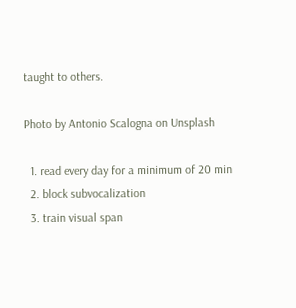taught to others.

Photo by Antonio Scalogna on Unsplash

  1. read every day for a minimum of 20 min
  2. block subvocalization
  3. train visual span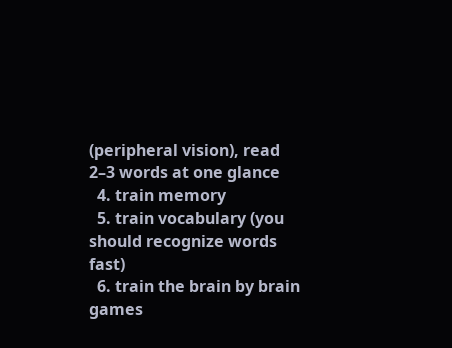(peripheral vision), read 2–3 words at one glance
  4. train memory
  5. train vocabulary (you should recognize words fast)
  6. train the brain by brain games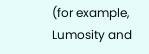(for example, Lumosity and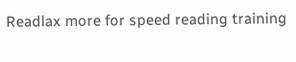Readlax more for speed reading training